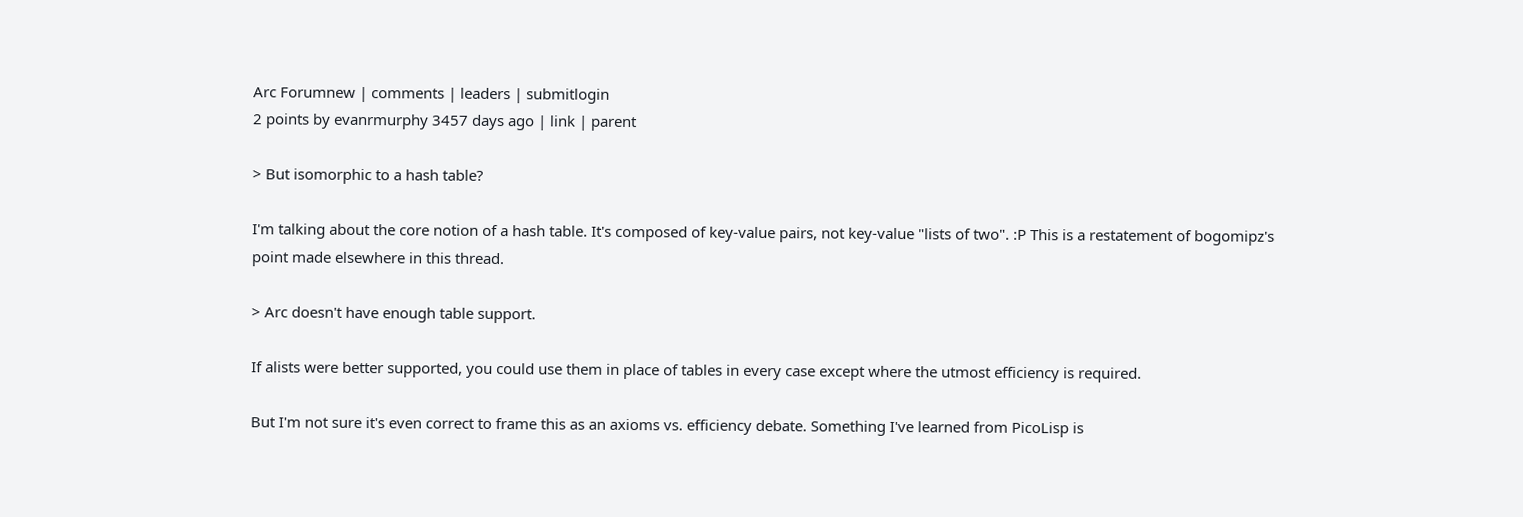Arc Forumnew | comments | leaders | submitlogin
2 points by evanrmurphy 3457 days ago | link | parent

> But isomorphic to a hash table?

I'm talking about the core notion of a hash table. It's composed of key-value pairs, not key-value "lists of two". :P This is a restatement of bogomipz's point made elsewhere in this thread.

> Arc doesn't have enough table support.

If alists were better supported, you could use them in place of tables in every case except where the utmost efficiency is required.

But I'm not sure it's even correct to frame this as an axioms vs. efficiency debate. Something I've learned from PicoLisp is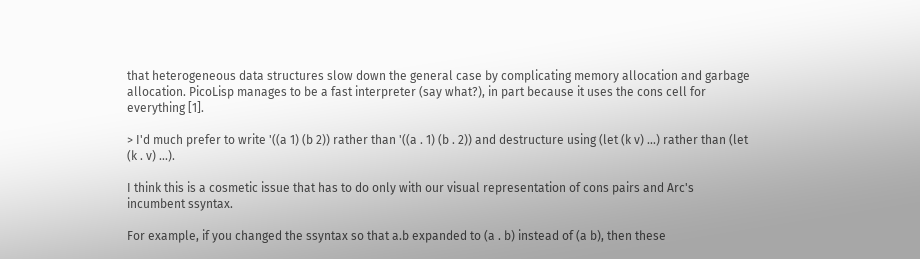that heterogeneous data structures slow down the general case by complicating memory allocation and garbage allocation. PicoLisp manages to be a fast interpreter (say what?), in part because it uses the cons cell for everything [1].

> I'd much prefer to write '((a 1) (b 2)) rather than '((a . 1) (b . 2)) and destructure using (let (k v) ...) rather than (let (k . v) ...).

I think this is a cosmetic issue that has to do only with our visual representation of cons pairs and Arc's incumbent ssyntax.

For example, if you changed the ssyntax so that a.b expanded to (a . b) instead of (a b), then these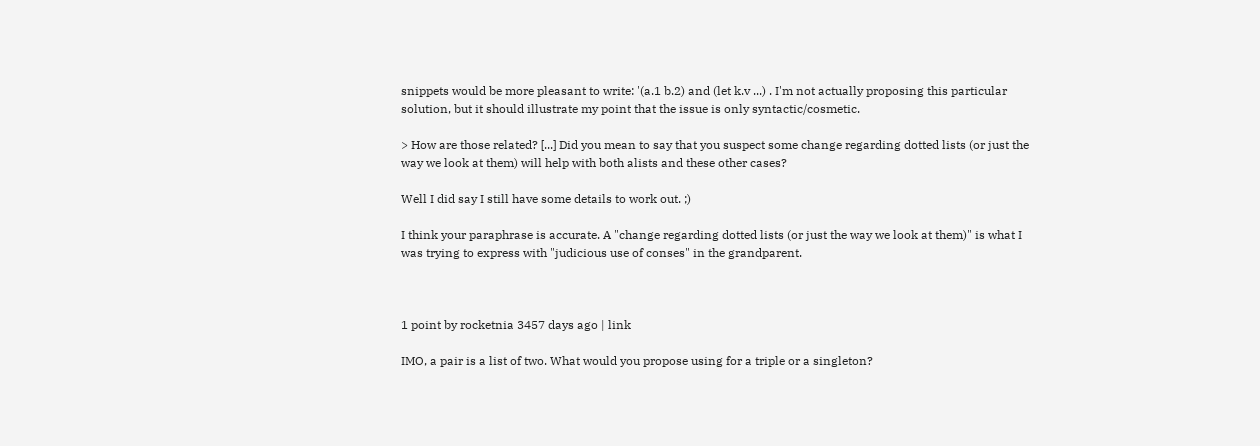snippets would be more pleasant to write: '(a.1 b.2) and (let k.v ...) . I'm not actually proposing this particular solution, but it should illustrate my point that the issue is only syntactic/cosmetic.

> How are those related? [...] Did you mean to say that you suspect some change regarding dotted lists (or just the way we look at them) will help with both alists and these other cases?

Well I did say I still have some details to work out. ;)

I think your paraphrase is accurate. A "change regarding dotted lists (or just the way we look at them)" is what I was trying to express with "judicious use of conses" in the grandparent.



1 point by rocketnia 3457 days ago | link

IMO, a pair is a list of two. What would you propose using for a triple or a singleton?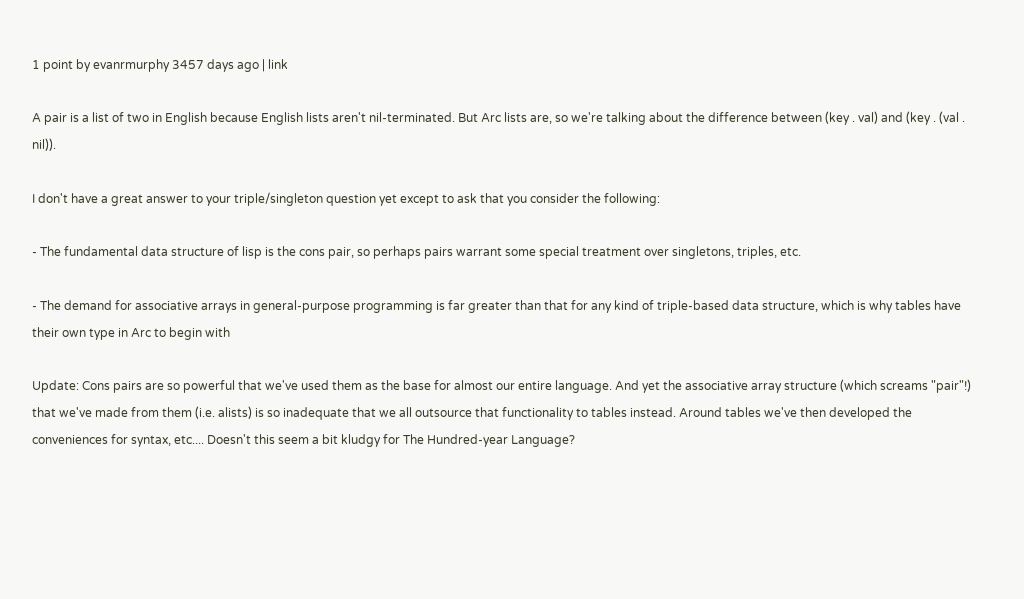1 point by evanrmurphy 3457 days ago | link

A pair is a list of two in English because English lists aren't nil-terminated. But Arc lists are, so we're talking about the difference between (key . val) and (key . (val . nil)).

I don't have a great answer to your triple/singleton question yet except to ask that you consider the following:

- The fundamental data structure of lisp is the cons pair, so perhaps pairs warrant some special treatment over singletons, triples, etc.

- The demand for associative arrays in general-purpose programming is far greater than that for any kind of triple-based data structure, which is why tables have their own type in Arc to begin with

Update: Cons pairs are so powerful that we've used them as the base for almost our entire language. And yet the associative array structure (which screams "pair"!) that we've made from them (i.e. alists) is so inadequate that we all outsource that functionality to tables instead. Around tables we've then developed the conveniences for syntax, etc.... Doesn't this seem a bit kludgy for The Hundred-year Language?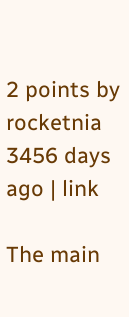2 points by rocketnia 3456 days ago | link

The main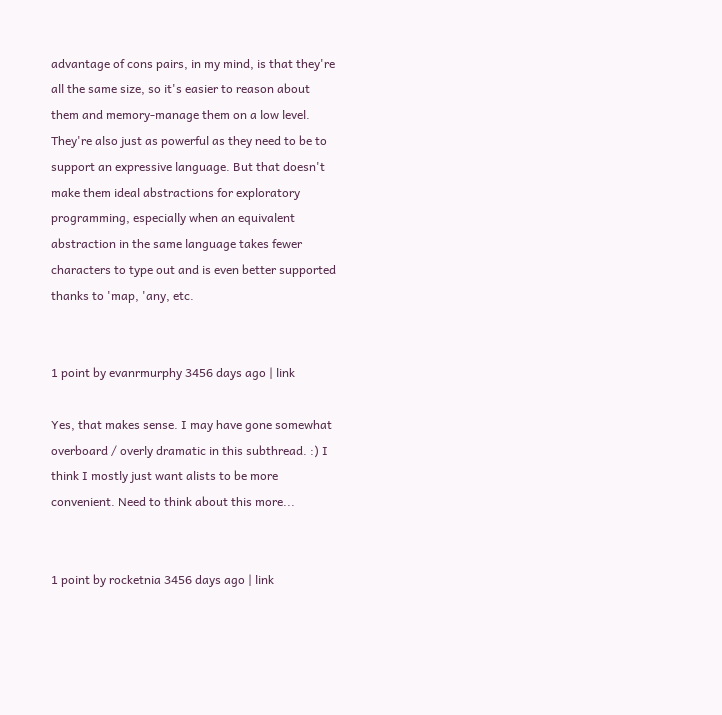advantage of cons pairs, in my mind, is that they're all the same size, so it's easier to reason about them and memory-manage them on a low level. They're also just as powerful as they need to be to support an expressive language. But that doesn't make them ideal abstractions for exploratory programming, especially when an equivalent abstraction in the same language takes fewer characters to type out and is even better supported thanks to 'map, 'any, etc.


1 point by evanrmurphy 3456 days ago | link

Yes, that makes sense. I may have gone somewhat overboard / overly dramatic in this subthread. :) I think I mostly just want alists to be more convenient. Need to think about this more...


1 point by rocketnia 3456 days ago | link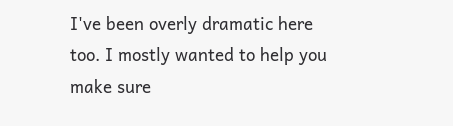I've been overly dramatic here too. I mostly wanted to help you make sure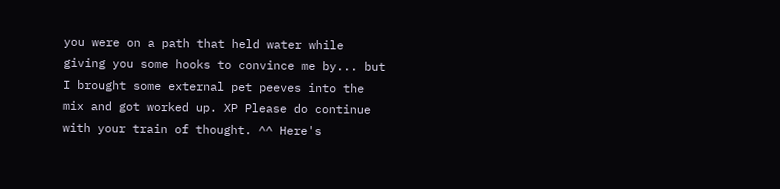you were on a path that held water while giving you some hooks to convince me by... but I brought some external pet peeves into the mix and got worked up. XP Please do continue with your train of thought. ^^ Here's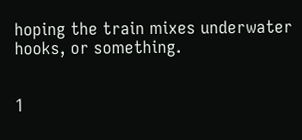hoping the train mixes underwater hooks, or something.


1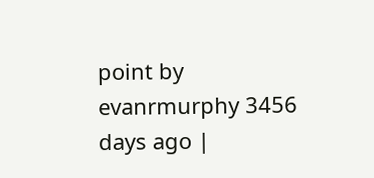point by evanrmurphy 3456 days ago |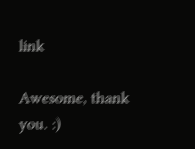link

Awesome, thank you. :)